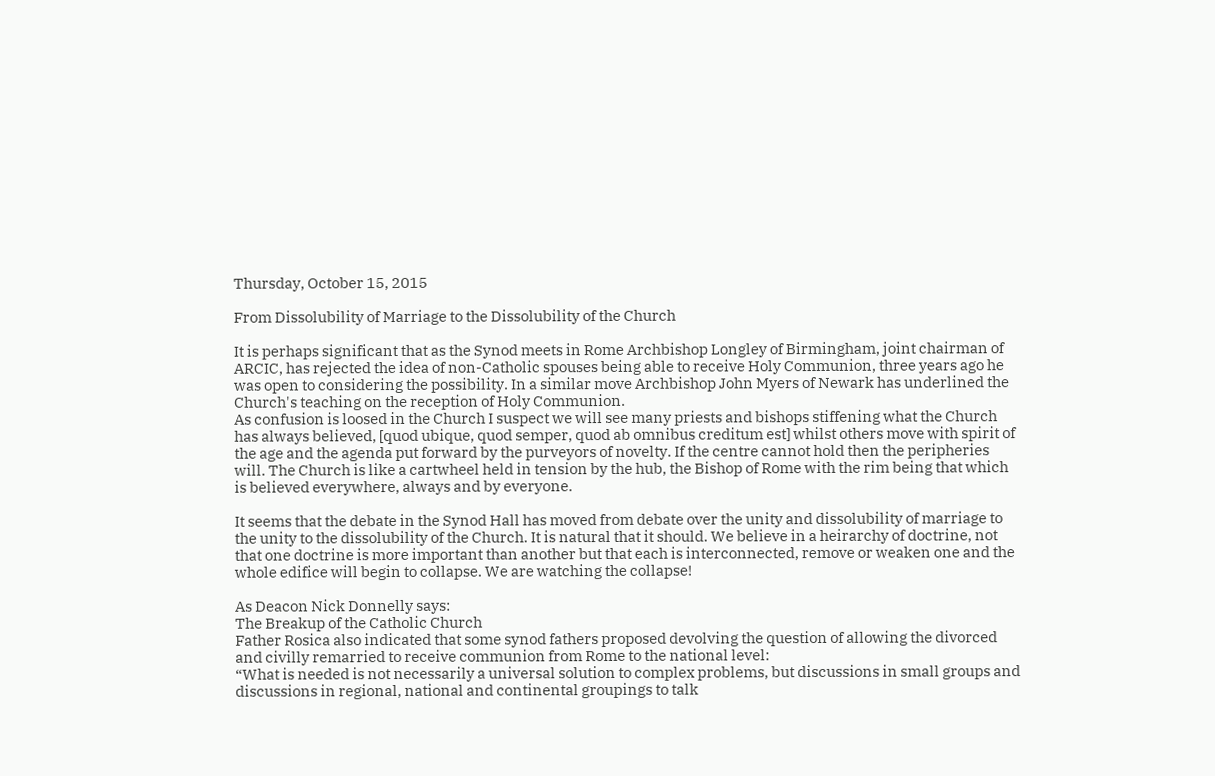Thursday, October 15, 2015

From Dissolubility of Marriage to the Dissolubility of the Church

It is perhaps significant that as the Synod meets in Rome Archbishop Longley of Birmingham, joint chairman of ARCIC, has rejected the idea of non-Catholic spouses being able to receive Holy Communion, three years ago he was open to considering the possibility. In a similar move Archbishop John Myers of Newark has underlined the Church's teaching on the reception of Holy Communion.
As confusion is loosed in the Church I suspect we will see many priests and bishops stiffening what the Church has always believed, [quod ubique, quod semper, quod ab omnibus creditum est] whilst others move with spirit of the age and the agenda put forward by the purveyors of novelty. If the centre cannot hold then the peripheries will. The Church is like a cartwheel held in tension by the hub, the Bishop of Rome with the rim being that which is believed everywhere, always and by everyone.

It seems that the debate in the Synod Hall has moved from debate over the unity and dissolubility of marriage to the unity to the dissolubility of the Church. It is natural that it should. We believe in a heirarchy of doctrine, not that one doctrine is more important than another but that each is interconnected, remove or weaken one and the whole edifice will begin to collapse. We are watching the collapse!

As Deacon Nick Donnelly says:
The Breakup of the Catholic Church
Father Rosica also indicated that some synod fathers proposed devolving the question of allowing the divorced and civilly remarried to receive communion from Rome to the national level:
“What is needed is not necessarily a universal solution to complex problems, but discussions in small groups and discussions in regional, national and continental groupings to talk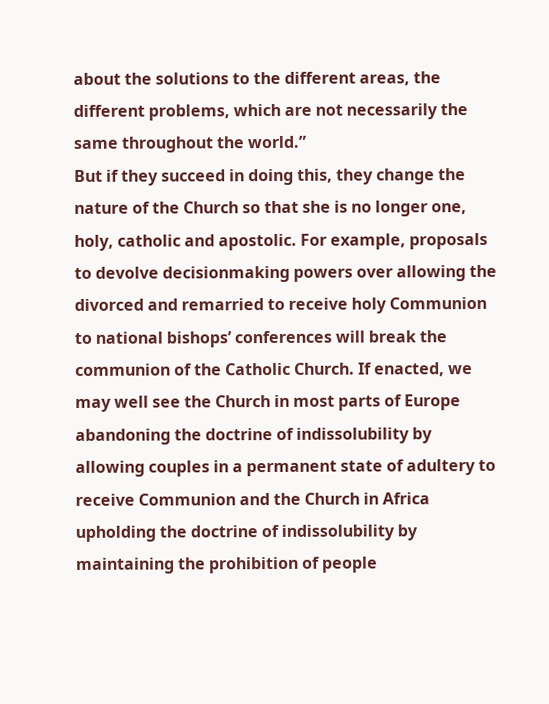about the solutions to the different areas, the different problems, which are not necessarily the same throughout the world.”
But if they succeed in doing this, they change the nature of the Church so that she is no longer one, holy, catholic and apostolic. For example, proposals to devolve decisionmaking powers over allowing the divorced and remarried to receive holy Communion to national bishops’ conferences will break the communion of the Catholic Church. If enacted, we may well see the Church in most parts of Europe abandoning the doctrine of indissolubility by allowing couples in a permanent state of adultery to receive Communion and the Church in Africa upholding the doctrine of indissolubility by maintaining the prohibition of people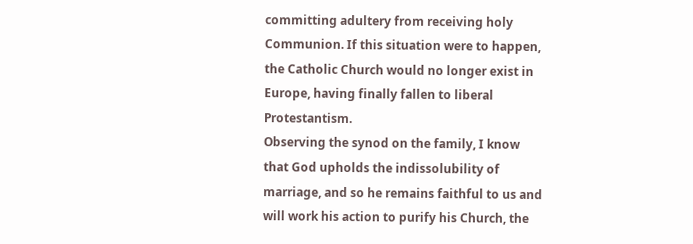committing adultery from receiving holy Communion. If this situation were to happen, the Catholic Church would no longer exist in Europe, having finally fallen to liberal Protestantism.
Observing the synod on the family, I know that God upholds the indissolubility of marriage, and so he remains faithful to us and will work his action to purify his Church, the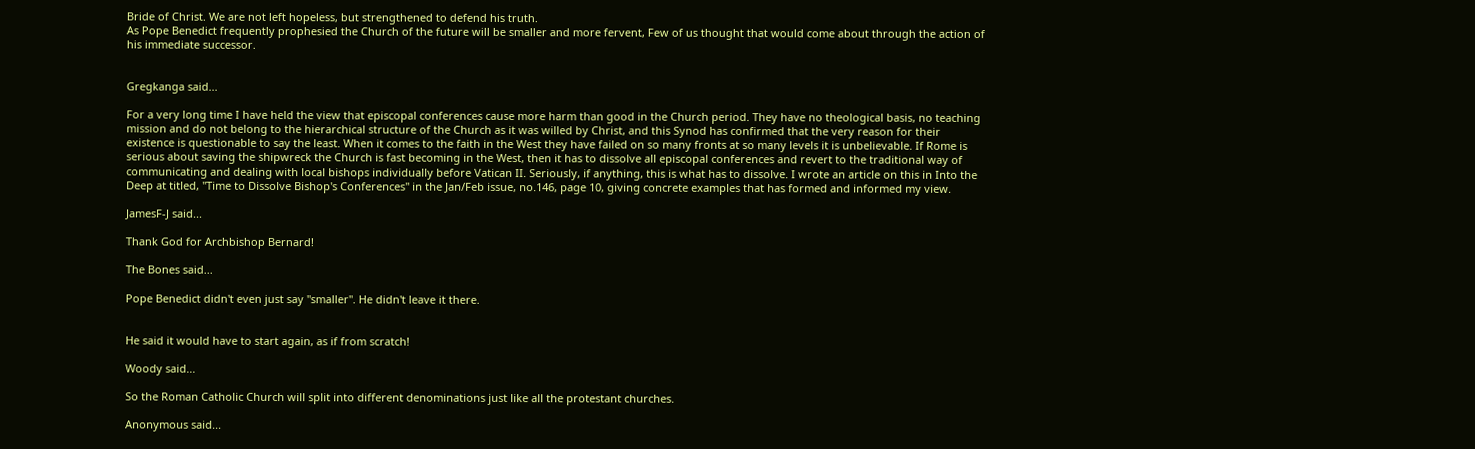Bride of Christ. We are not left hopeless, but strengthened to defend his truth.
As Pope Benedict frequently prophesied the Church of the future will be smaller and more fervent, Few of us thought that would come about through the action of his immediate successor.


Gregkanga said...

For a very long time I have held the view that episcopal conferences cause more harm than good in the Church period. They have no theological basis, no teaching mission and do not belong to the hierarchical structure of the Church as it was willed by Christ, and this Synod has confirmed that the very reason for their existence is questionable to say the least. When it comes to the faith in the West they have failed on so many fronts at so many levels it is unbelievable. If Rome is serious about saving the shipwreck the Church is fast becoming in the West, then it has to dissolve all episcopal conferences and revert to the traditional way of communicating and dealing with local bishops individually before Vatican II. Seriously, if anything, this is what has to dissolve. I wrote an article on this in Into the Deep at titled, "Time to Dissolve Bishop's Conferences" in the Jan/Feb issue, no.146, page 10, giving concrete examples that has formed and informed my view.

JamesF-J said...

Thank God for Archbishop Bernard!

The Bones said...

Pope Benedict didn't even just say "smaller". He didn't leave it there.


He said it would have to start again, as if from scratch!

Woody said...

So the Roman Catholic Church will split into different denominations just like all the protestant churches.

Anonymous said...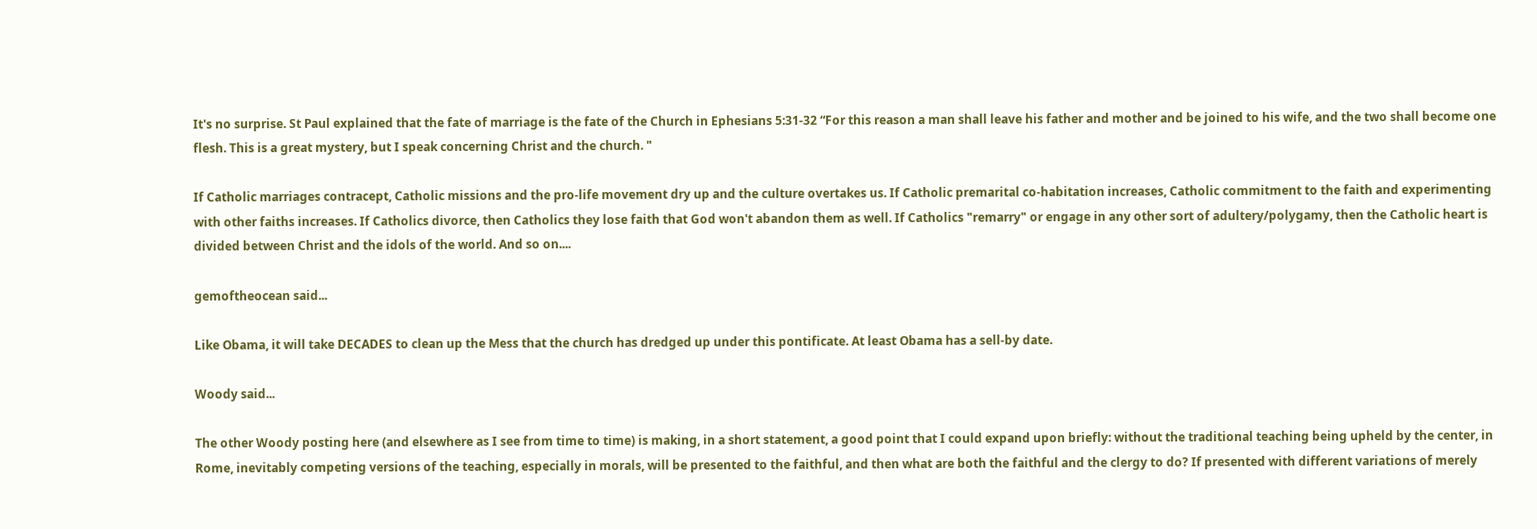It's no surprise. St Paul explained that the fate of marriage is the fate of the Church in Ephesians 5:31-32 “For this reason a man shall leave his father and mother and be joined to his wife, and the two shall become one flesh. This is a great mystery, but I speak concerning Christ and the church. "

If Catholic marriages contracept, Catholic missions and the pro-life movement dry up and the culture overtakes us. If Catholic premarital co-habitation increases, Catholic commitment to the faith and experimenting with other faiths increases. If Catholics divorce, then Catholics they lose faith that God won't abandon them as well. If Catholics "remarry" or engage in any other sort of adultery/polygamy, then the Catholic heart is divided between Christ and the idols of the world. And so on....

gemoftheocean said...

Like Obama, it will take DECADES to clean up the Mess that the church has dredged up under this pontificate. At least Obama has a sell-by date.

Woody said...

The other Woody posting here (and elsewhere as I see from time to time) is making, in a short statement, a good point that I could expand upon briefly: without the traditional teaching being upheld by the center, in Rome, inevitably competing versions of the teaching, especially in morals, will be presented to the faithful, and then what are both the faithful and the clergy to do? If presented with different variations of merely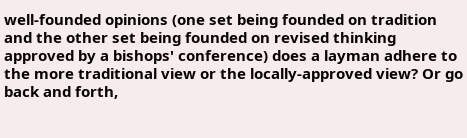well-founded opinions (one set being founded on tradition and the other set being founded on revised thinking approved by a bishops' conference) does a layman adhere to the more traditional view or the locally-approved view? Or go back and forth,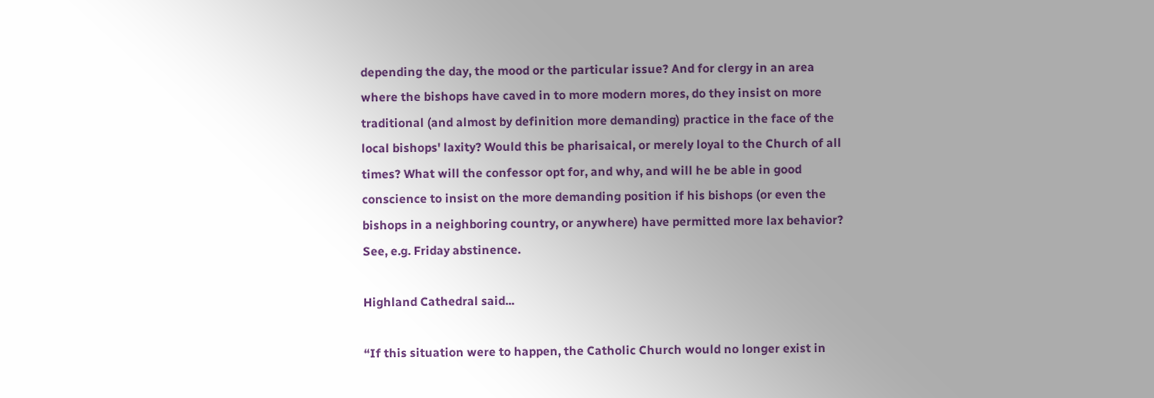depending the day, the mood or the particular issue? And for clergy in an area where the bishops have caved in to more modern mores, do they insist on more traditional (and almost by definition more demanding) practice in the face of the local bishops' laxity? Would this be pharisaical, or merely loyal to the Church of all times? What will the confessor opt for, and why, and will he be able in good conscience to insist on the more demanding position if his bishops (or even the bishops in a neighboring country, or anywhere) have permitted more lax behavior? See, e.g. Friday abstinence.

Highland Cathedral said...

“If this situation were to happen, the Catholic Church would no longer exist in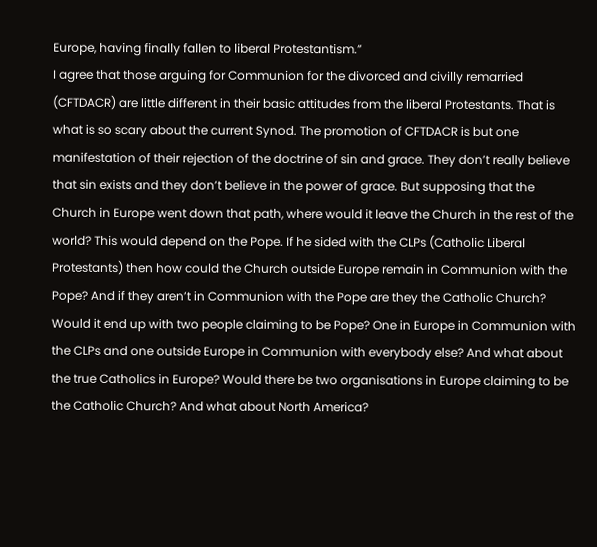Europe, having finally fallen to liberal Protestantism.”
I agree that those arguing for Communion for the divorced and civilly remarried (CFTDACR) are little different in their basic attitudes from the liberal Protestants. That is what is so scary about the current Synod. The promotion of CFTDACR is but one manifestation of their rejection of the doctrine of sin and grace. They don’t really believe that sin exists and they don’t believe in the power of grace. But supposing that the Church in Europe went down that path, where would it leave the Church in the rest of the world? This would depend on the Pope. If he sided with the CLPs (Catholic Liberal Protestants) then how could the Church outside Europe remain in Communion with the Pope? And if they aren’t in Communion with the Pope are they the Catholic Church? Would it end up with two people claiming to be Pope? One in Europe in Communion with the CLPs and one outside Europe in Communion with everybody else? And what about the true Catholics in Europe? Would there be two organisations in Europe claiming to be the Catholic Church? And what about North America?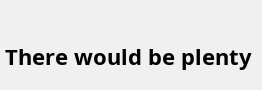There would be plenty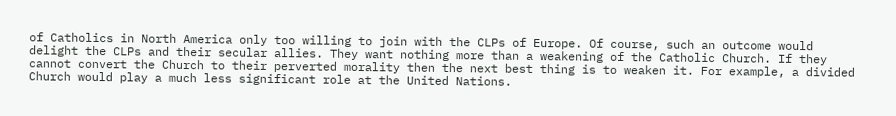of Catholics in North America only too willing to join with the CLPs of Europe. Of course, such an outcome would delight the CLPs and their secular allies. They want nothing more than a weakening of the Catholic Church. If they cannot convert the Church to their perverted morality then the next best thing is to weaken it. For example, a divided Church would play a much less significant role at the United Nations.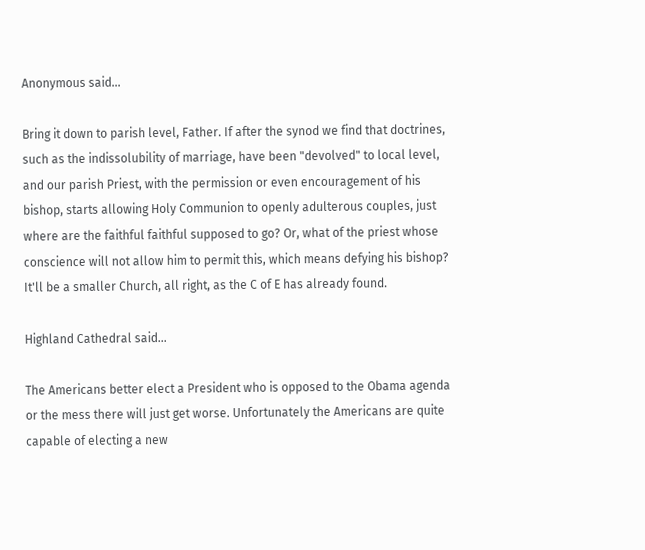Anonymous said...

Bring it down to parish level, Father. If after the synod we find that doctrines, such as the indissolubility of marriage, have been "devolved" to local level, and our parish Priest, with the permission or even encouragement of his bishop, starts allowing Holy Communion to openly adulterous couples, just where are the faithful faithful supposed to go? Or, what of the priest whose conscience will not allow him to permit this, which means defying his bishop? It'll be a smaller Church, all right, as the C of E has already found.

Highland Cathedral said...

The Americans better elect a President who is opposed to the Obama agenda or the mess there will just get worse. Unfortunately the Americans are quite capable of electing a new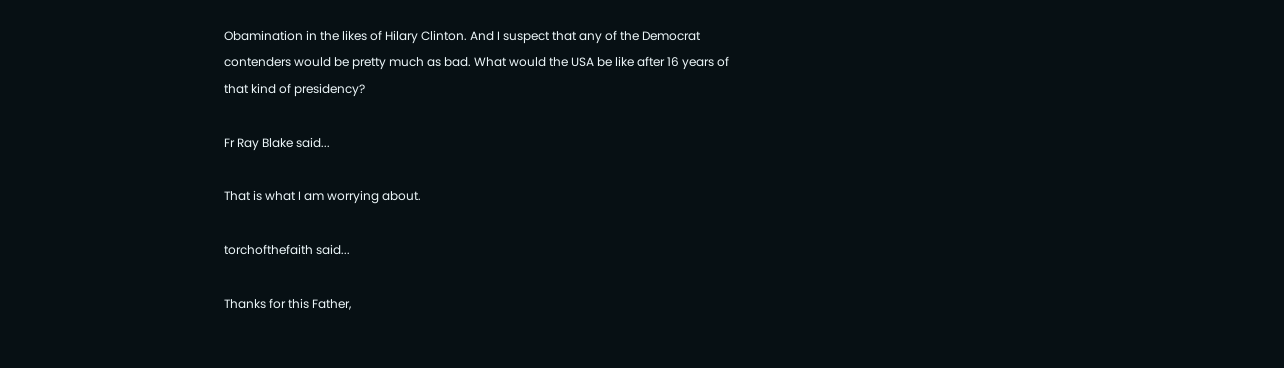Obamination in the likes of Hilary Clinton. And I suspect that any of the Democrat contenders would be pretty much as bad. What would the USA be like after 16 years of that kind of presidency?

Fr Ray Blake said...

That is what I am worrying about.

torchofthefaith said...

Thanks for this Father,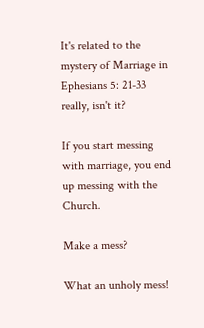It's related to the mystery of Marriage in Ephesians 5: 21-33 really, isn't it?

If you start messing with marriage, you end up messing with the Church.

Make a mess?

What an unholy mess!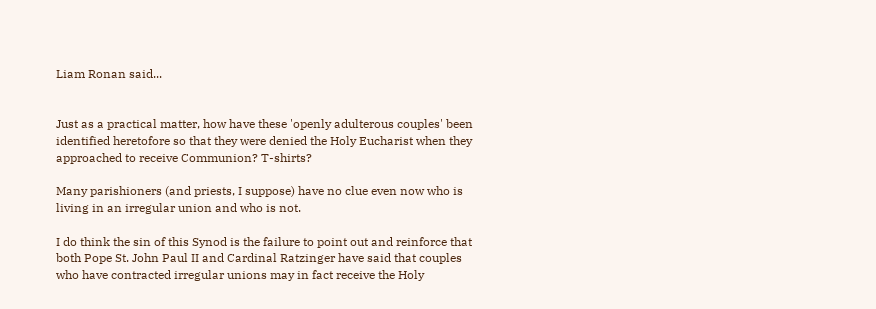Liam Ronan said...


Just as a practical matter, how have these 'openly adulterous couples' been identified heretofore so that they were denied the Holy Eucharist when they approached to receive Communion? T-shirts?

Many parishioners (and priests, I suppose) have no clue even now who is living in an irregular union and who is not.

I do think the sin of this Synod is the failure to point out and reinforce that both Pope St. John Paul II and Cardinal Ratzinger have said that couples who have contracted irregular unions may in fact receive the Holy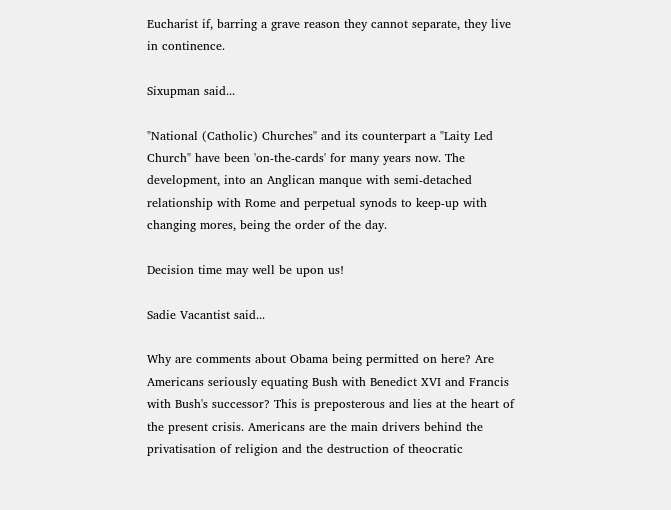Eucharist if, barring a grave reason they cannot separate, they live in continence.

Sixupman said...

"National (Catholic) Churches" and its counterpart a "Laity Led Church" have been 'on-the-cards' for many years now. The development, into an Anglican manque with semi-detached relationship with Rome and perpetual synods to keep-up with changing mores, being the order of the day.

Decision time may well be upon us!

Sadie Vacantist said...

Why are comments about Obama being permitted on here? Are Americans seriously equating Bush with Benedict XVI and Francis with Bush's successor? This is preposterous and lies at the heart of the present crisis. Americans are the main drivers behind the privatisation of religion and the destruction of theocratic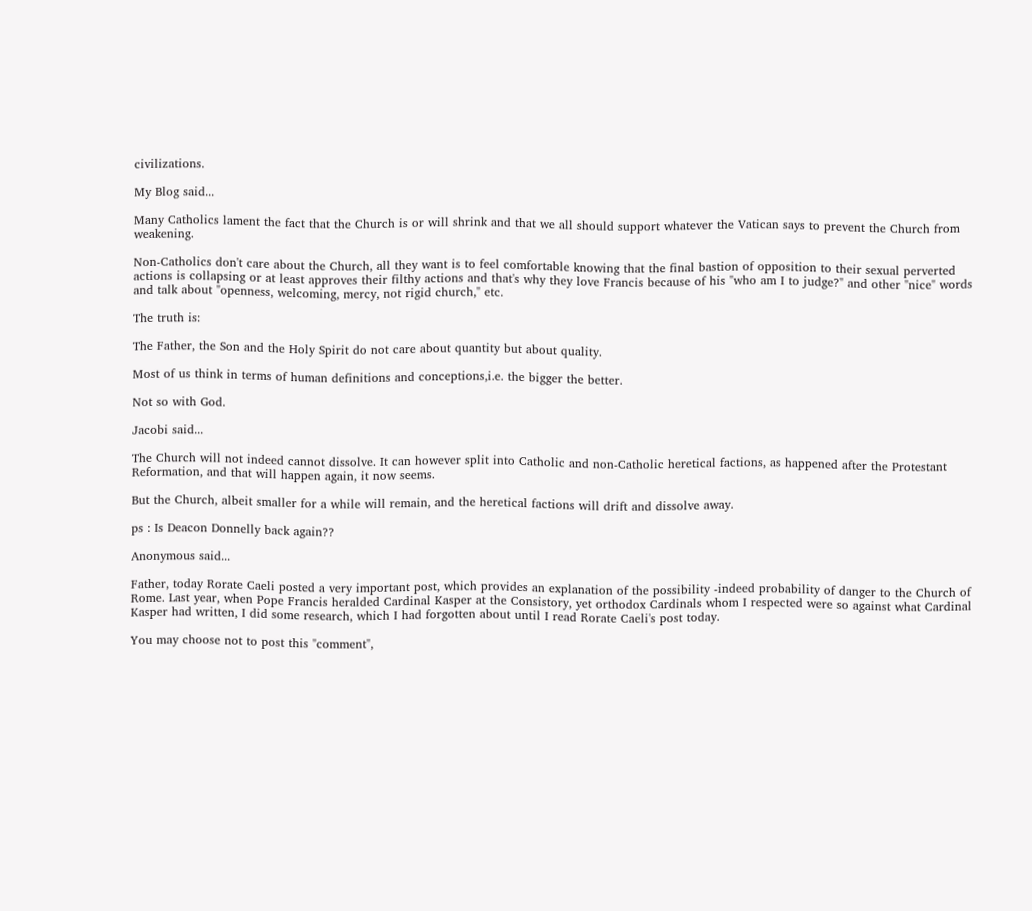civilizations.

My Blog said...

Many Catholics lament the fact that the Church is or will shrink and that we all should support whatever the Vatican says to prevent the Church from weakening.

Non-Catholics don't care about the Church, all they want is to feel comfortable knowing that the final bastion of opposition to their sexual perverted actions is collapsing or at least approves their filthy actions and that's why they love Francis because of his "who am I to judge?" and other "nice" words and talk about "openness, welcoming, mercy, not rigid church," etc.

The truth is:

The Father, the Son and the Holy Spirit do not care about quantity but about quality.

Most of us think in terms of human definitions and conceptions,i.e. the bigger the better.

Not so with God.

Jacobi said...

The Church will not indeed cannot dissolve. It can however split into Catholic and non-Catholic heretical factions, as happened after the Protestant Reformation, and that will happen again, it now seems.

But the Church, albeit smaller for a while will remain, and the heretical factions will drift and dissolve away.

ps : Is Deacon Donnelly back again??

Anonymous said...

Father, today Rorate Caeli posted a very important post, which provides an explanation of the possibility -indeed probability of danger to the Church of Rome. Last year, when Pope Francis heralded Cardinal Kasper at the Consistory, yet orthodox Cardinals whom I respected were so against what Cardinal Kasper had written, I did some research, which I had forgotten about until I read Rorate Caeli's post today.

You may choose not to post this "comment",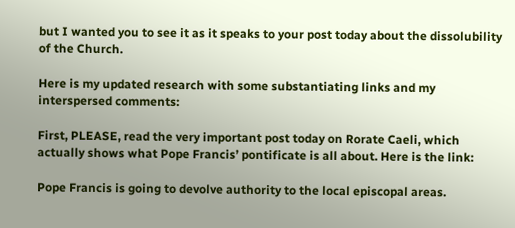but I wanted you to see it as it speaks to your post today about the dissolubility of the Church.

Here is my updated research with some substantiating links and my interspersed comments:

First, PLEASE, read the very important post today on Rorate Caeli, which actually shows what Pope Francis’ pontificate is all about. Here is the link:

Pope Francis is going to devolve authority to the local episcopal areas.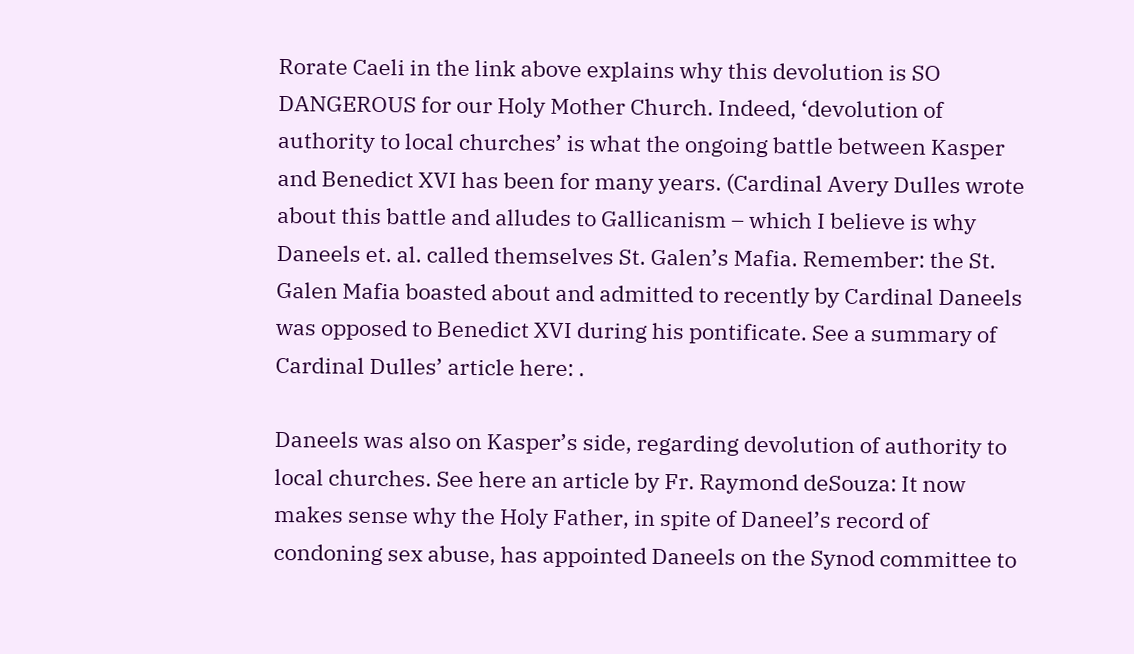Rorate Caeli in the link above explains why this devolution is SO DANGEROUS for our Holy Mother Church. Indeed, ‘devolution of authority to local churches’ is what the ongoing battle between Kasper and Benedict XVI has been for many years. (Cardinal Avery Dulles wrote about this battle and alludes to Gallicanism – which I believe is why Daneels et. al. called themselves St. Galen’s Mafia. Remember: the St. Galen Mafia boasted about and admitted to recently by Cardinal Daneels was opposed to Benedict XVI during his pontificate. See a summary of Cardinal Dulles’ article here: .

Daneels was also on Kasper’s side, regarding devolution of authority to local churches. See here an article by Fr. Raymond deSouza: It now makes sense why the Holy Father, in spite of Daneel’s record of condoning sex abuse, has appointed Daneels on the Synod committee to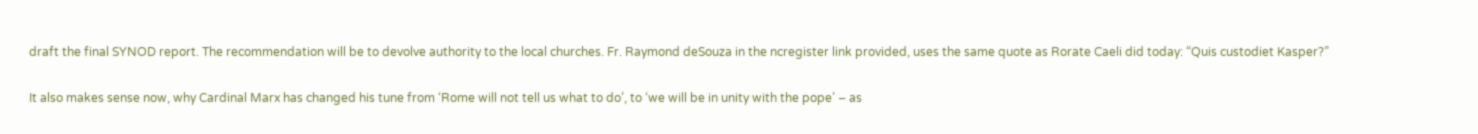draft the final SYNOD report. The recommendation will be to devolve authority to the local churches. Fr. Raymond deSouza in the ncregister link provided, uses the same quote as Rorate Caeli did today: “Quis custodiet Kasper?”

It also makes sense now, why Cardinal Marx has changed his tune from ‘Rome will not tell us what to do’, to ‘we will be in unity with the pope’ – as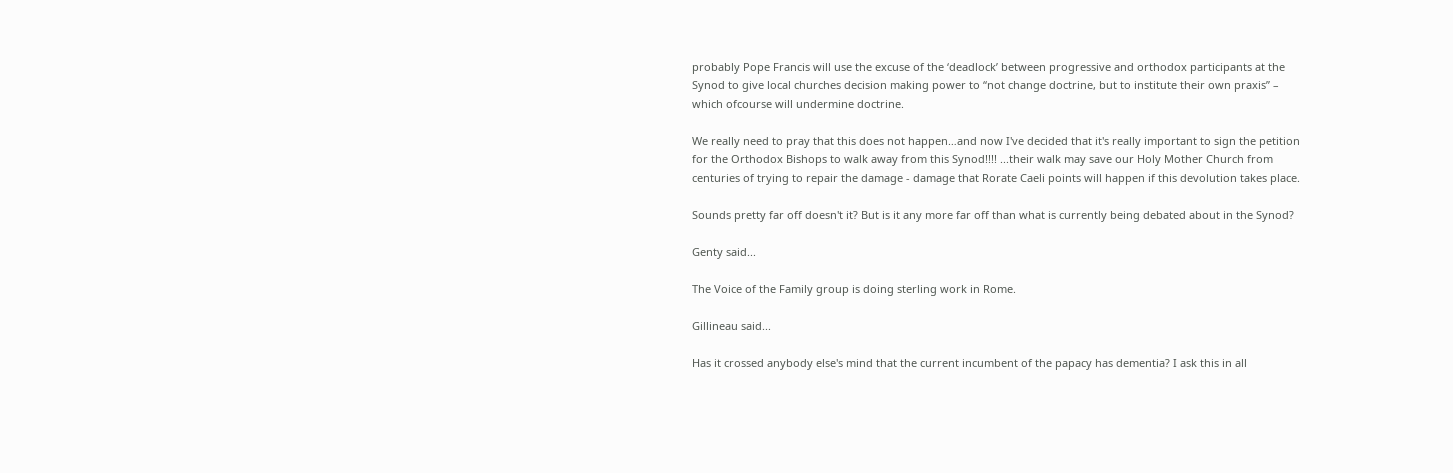probably Pope Francis will use the excuse of the ‘deadlock’ between progressive and orthodox participants at the Synod to give local churches decision making power to “not change doctrine, but to institute their own praxis” – which ofcourse will undermine doctrine.

We really need to pray that this does not happen…and now I've decided that it's really important to sign the petition for the Orthodox Bishops to walk away from this Synod!!!! ...their walk may save our Holy Mother Church from centuries of trying to repair the damage - damage that Rorate Caeli points will happen if this devolution takes place.

Sounds pretty far off doesn't it? But is it any more far off than what is currently being debated about in the Synod?

Genty said...

The Voice of the Family group is doing sterling work in Rome.

Gillineau said...

Has it crossed anybody else's mind that the current incumbent of the papacy has dementia? I ask this in all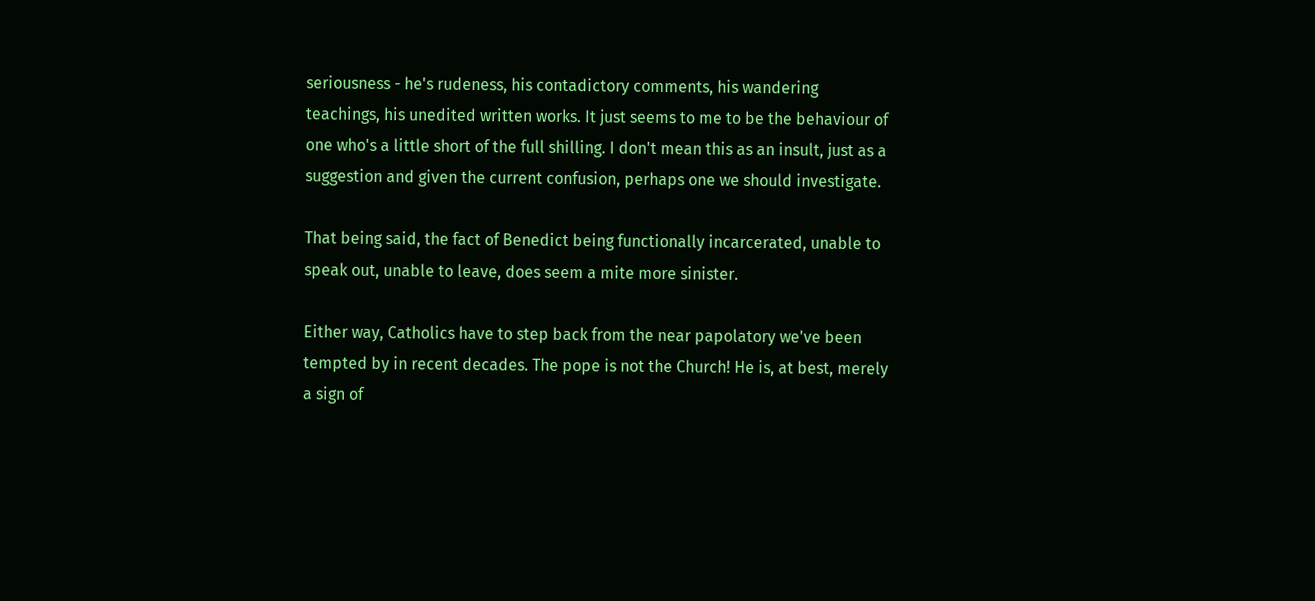seriousness - he's rudeness, his contadictory comments, his wandering teachings, his unedited written works. It just seems to me to be the behaviour of one who's a little short of the full shilling. I don't mean this as an insult, just as a suggestion and given the current confusion, perhaps one we should investigate.

That being said, the fact of Benedict being functionally incarcerated, unable to speak out, unable to leave, does seem a mite more sinister.

Either way, Catholics have to step back from the near papolatory we've been tempted by in recent decades. The pope is not the Church! He is, at best, merely a sign of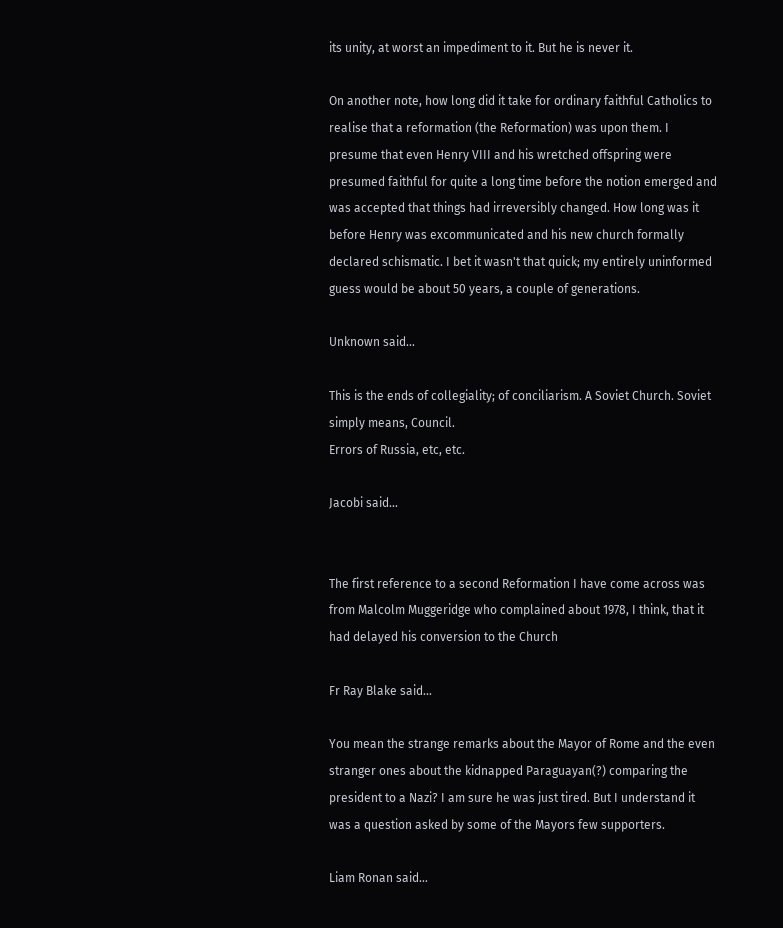its unity, at worst an impediment to it. But he is never it.

On another note, how long did it take for ordinary faithful Catholics to realise that a reformation (the Reformation) was upon them. I presume that even Henry VIII and his wretched offspring were presumed faithful for quite a long time before the notion emerged and was accepted that things had irreversibly changed. How long was it before Henry was excommunicated and his new church formally declared schismatic. I bet it wasn't that quick; my entirely uninformed guess would be about 50 years, a couple of generations.

Unknown said...

This is the ends of collegiality; of conciliarism. A Soviet Church. Soviet simply means, Council.
Errors of Russia, etc, etc.

Jacobi said...


The first reference to a second Reformation I have come across was from Malcolm Muggeridge who complained about 1978, I think, that it had delayed his conversion to the Church

Fr Ray Blake said...

You mean the strange remarks about the Mayor of Rome and the even stranger ones about the kidnapped Paraguayan(?) comparing the president to a Nazi? I am sure he was just tired. But I understand it was a question asked by some of the Mayors few supporters.

Liam Ronan said...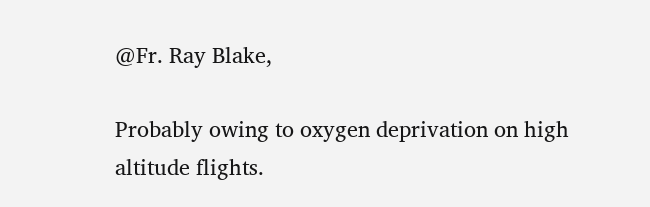@Fr. Ray Blake,

Probably owing to oxygen deprivation on high altitude flights.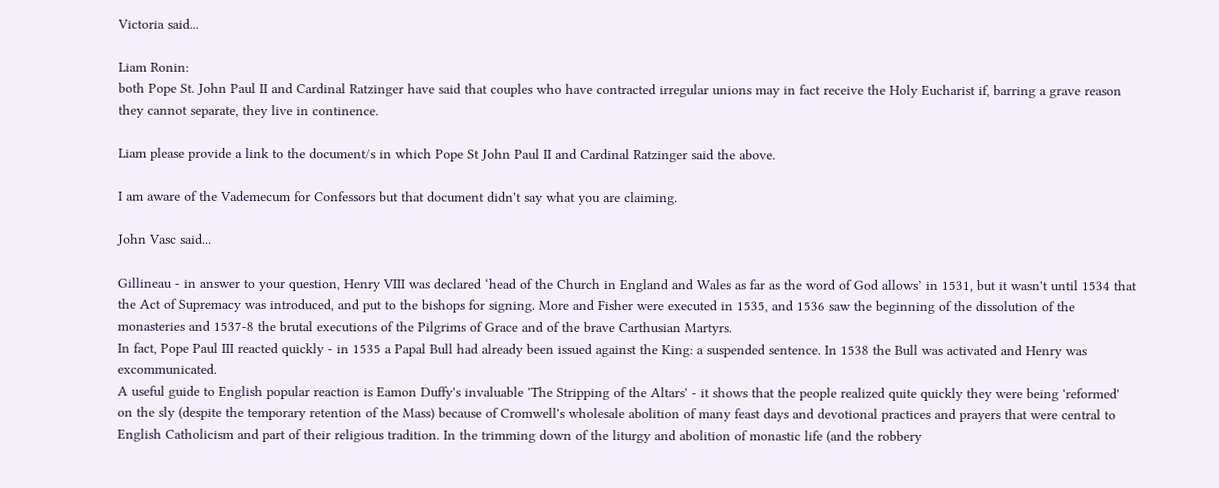Victoria said...

Liam Ronin:
both Pope St. John Paul II and Cardinal Ratzinger have said that couples who have contracted irregular unions may in fact receive the Holy Eucharist if, barring a grave reason they cannot separate, they live in continence.

Liam please provide a link to the document/s in which Pope St John Paul II and Cardinal Ratzinger said the above.

I am aware of the Vademecum for Confessors but that document didn't say what you are claiming.

John Vasc said...

Gillineau - in answer to your question, Henry VIII was declared ‘head of the Church in England and Wales as far as the word of God allows’ in 1531, but it wasn't until 1534 that the Act of Supremacy was introduced, and put to the bishops for signing. More and Fisher were executed in 1535, and 1536 saw the beginning of the dissolution of the monasteries and 1537-8 the brutal executions of the Pilgrims of Grace and of the brave Carthusian Martyrs.
In fact, Pope Paul III reacted quickly - in 1535 a Papal Bull had already been issued against the King: a suspended sentence. In 1538 the Bull was activated and Henry was excommunicated.
A useful guide to English popular reaction is Eamon Duffy's invaluable 'The Stripping of the Altars' - it shows that the people realized quite quickly they were being 'reformed' on the sly (despite the temporary retention of the Mass) because of Cromwell's wholesale abolition of many feast days and devotional practices and prayers that were central to English Catholicism and part of their religious tradition. In the trimming down of the liturgy and abolition of monastic life (and the robbery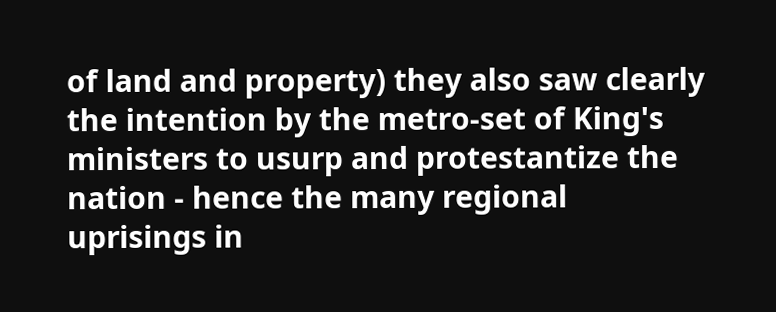of land and property) they also saw clearly the intention by the metro-set of King's ministers to usurp and protestantize the nation - hence the many regional uprisings in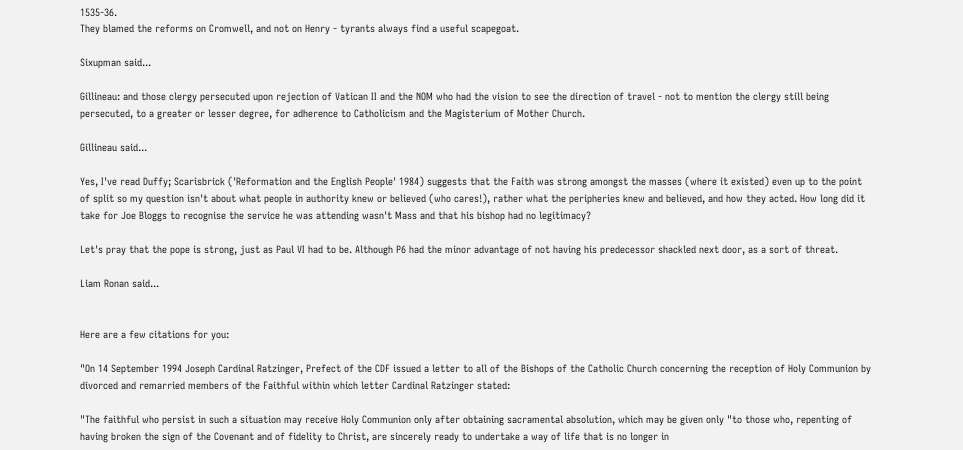1535-36.
They blamed the reforms on Cromwell, and not on Henry - tyrants always find a useful scapegoat.

Sixupman said...

Gillineau: and those clergy persecuted upon rejection of Vatican II and the NOM who had the vision to see the direction of travel - not to mention the clergy still being persecuted, to a greater or lesser degree, for adherence to Catholicism and the Magisterium of Mother Church.

Gillineau said...

Yes, I've read Duffy; Scarisbrick ('Reformation and the English People' 1984) suggests that the Faith was strong amongst the masses (where it existed) even up to the point of split so my question isn't about what people in authority knew or believed (who cares!), rather what the peripheries knew and believed, and how they acted. How long did it take for Joe Bloggs to recognise the service he was attending wasn't Mass and that his bishop had no legitimacy?

Let's pray that the pope is strong, just as Paul VI had to be. Although P6 had the minor advantage of not having his predecessor shackled next door, as a sort of threat.

Liam Ronan said...


Here are a few citations for you:

"On 14 September 1994 Joseph Cardinal Ratzinger, Prefect of the CDF issued a letter to all of the Bishops of the Catholic Church concerning the reception of Holy Communion by divorced and remarried members of the Faithful within which letter Cardinal Ratzinger stated:

"The faithful who persist in such a situation may receive Holy Communion only after obtaining sacramental absolution, which may be given only "to those who, repenting of having broken the sign of the Covenant and of fidelity to Christ, are sincerely ready to undertake a way of life that is no longer in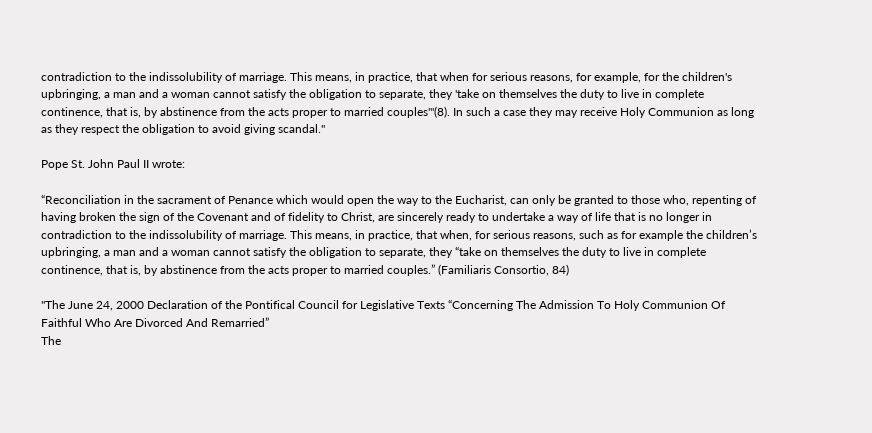contradiction to the indissolubility of marriage. This means, in practice, that when for serious reasons, for example, for the children's upbringing, a man and a woman cannot satisfy the obligation to separate, they 'take on themselves the duty to live in complete continence, that is, by abstinence from the acts proper to married couples'"(8). In such a case they may receive Holy Communion as long as they respect the obligation to avoid giving scandal."

Pope St. John Paul II wrote:

“Reconciliation in the sacrament of Penance which would open the way to the Eucharist, can only be granted to those who, repenting of having broken the sign of the Covenant and of fidelity to Christ, are sincerely ready to undertake a way of life that is no longer in contradiction to the indissolubility of marriage. This means, in practice, that when, for serious reasons, such as for example the children’s upbringing, a man and a woman cannot satisfy the obligation to separate, they “take on themselves the duty to live in complete continence, that is, by abstinence from the acts proper to married couples.” (Familiaris Consortio, 84)

"The June 24, 2000 Declaration of the Pontifical Council for Legislative Texts “Concerning The Admission To Holy Communion Of Faithful Who Are Divorced And Remarried”
The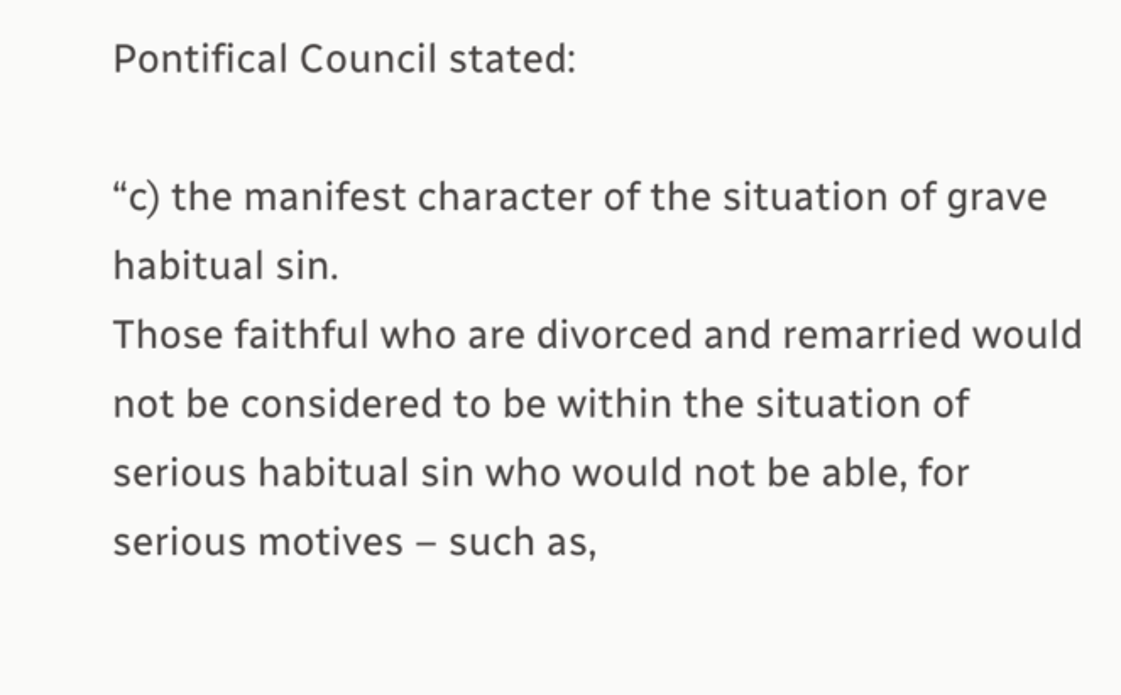Pontifical Council stated:

“c) the manifest character of the situation of grave habitual sin.
Those faithful who are divorced and remarried would not be considered to be within the situation of serious habitual sin who would not be able, for serious motives – such as,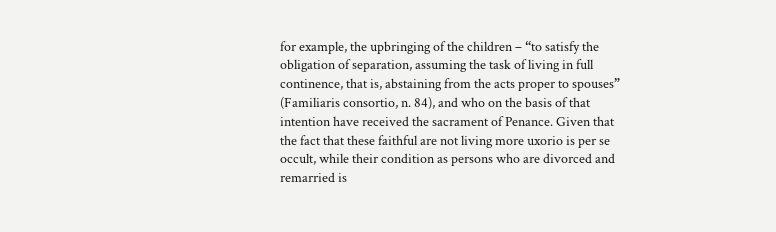for example, the upbringing of the children – “to satisfy the obligation of separation, assuming the task of living in full continence, that is, abstaining from the acts proper to spouses” (Familiaris consortio, n. 84), and who on the basis of that intention have received the sacrament of Penance. Given that the fact that these faithful are not living more uxorio is per se occult, while their condition as persons who are divorced and remarried is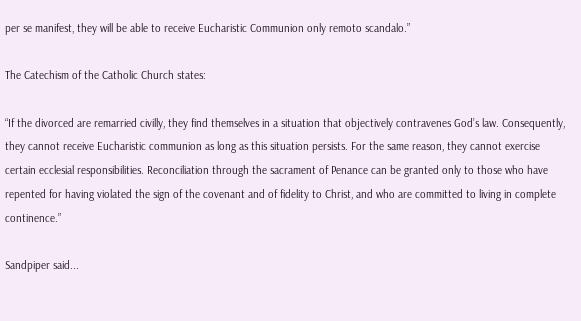per se manifest, they will be able to receive Eucharistic Communion only remoto scandalo.”

The Catechism of the Catholic Church states:

“If the divorced are remarried civilly, they find themselves in a situation that objectively contravenes God’s law. Consequently, they cannot receive Eucharistic communion as long as this situation persists. For the same reason, they cannot exercise certain ecclesial responsibilities. Reconciliation through the sacrament of Penance can be granted only to those who have repented for having violated the sign of the covenant and of fidelity to Christ, and who are committed to living in complete continence.”

Sandpiper said...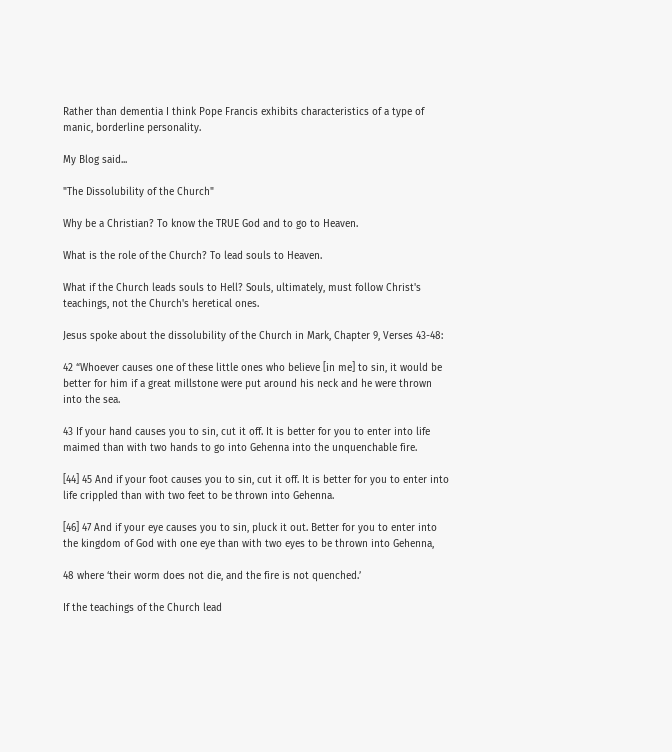Rather than dementia I think Pope Francis exhibits characteristics of a type of manic, borderline personality.

My Blog said...

"The Dissolubility of the Church"

Why be a Christian? To know the TRUE God and to go to Heaven.

What is the role of the Church? To lead souls to Heaven.

What if the Church leads souls to Hell? Souls, ultimately, must follow Christ's teachings, not the Church's heretical ones.

Jesus spoke about the dissolubility of the Church in Mark, Chapter 9, Verses 43-48:

42 “Whoever causes one of these little ones who believe [in me] to sin, it would be better for him if a great millstone were put around his neck and he were thrown into the sea.

43 If your hand causes you to sin, cut it off. It is better for you to enter into life maimed than with two hands to go into Gehenna into the unquenchable fire.

[44] 45 And if your foot causes you to sin, cut it off. It is better for you to enter into life crippled than with two feet to be thrown into Gehenna.

[46] 47 And if your eye causes you to sin, pluck it out. Better for you to enter into the kingdom of God with one eye than with two eyes to be thrown into Gehenna,

48 where ‘their worm does not die, and the fire is not quenched.’

If the teachings of the Church lead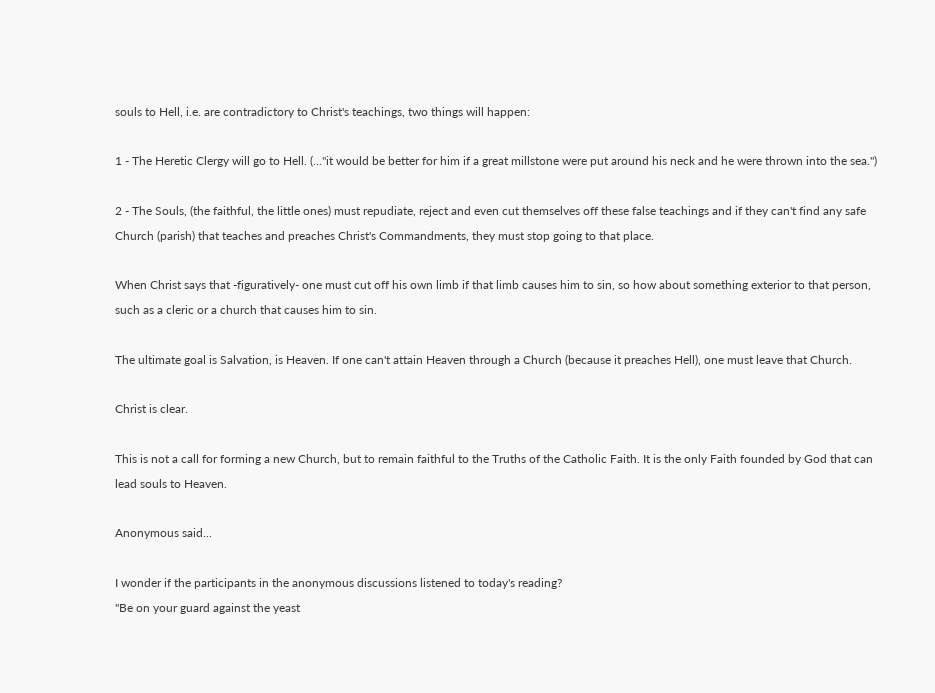souls to Hell, i.e. are contradictory to Christ's teachings, two things will happen:

1 - The Heretic Clergy will go to Hell. (..."it would be better for him if a great millstone were put around his neck and he were thrown into the sea.")

2 - The Souls, (the faithful, the little ones) must repudiate, reject and even cut themselves off these false teachings and if they can't find any safe Church (parish) that teaches and preaches Christ's Commandments, they must stop going to that place.

When Christ says that -figuratively- one must cut off his own limb if that limb causes him to sin, so how about something exterior to that person, such as a cleric or a church that causes him to sin.

The ultimate goal is Salvation, is Heaven. If one can't attain Heaven through a Church (because it preaches Hell), one must leave that Church.

Christ is clear.

This is not a call for forming a new Church, but to remain faithful to the Truths of the Catholic Faith. It is the only Faith founded by God that can lead souls to Heaven.

Anonymous said...

I wonder if the participants in the anonymous discussions listened to today's reading?
"Be on your guard against the yeast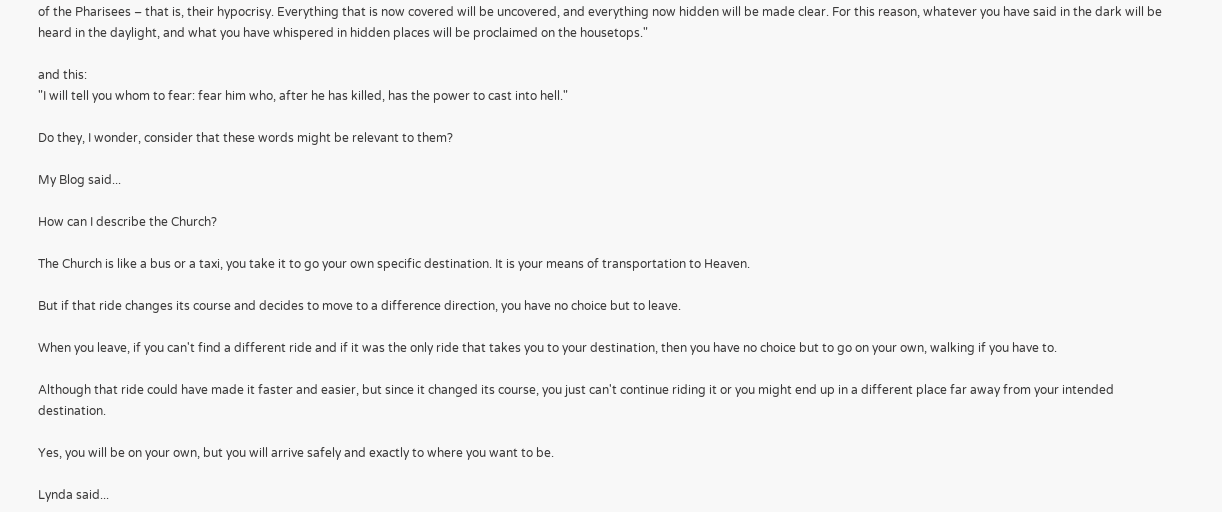of the Pharisees – that is, their hypocrisy. Everything that is now covered will be uncovered, and everything now hidden will be made clear. For this reason, whatever you have said in the dark will be heard in the daylight, and what you have whispered in hidden places will be proclaimed on the housetops."

and this:
"I will tell you whom to fear: fear him who, after he has killed, has the power to cast into hell."

Do they, I wonder, consider that these words might be relevant to them?

My Blog said...

How can I describe the Church?

The Church is like a bus or a taxi, you take it to go your own specific destination. It is your means of transportation to Heaven.

But if that ride changes its course and decides to move to a difference direction, you have no choice but to leave.

When you leave, if you can't find a different ride and if it was the only ride that takes you to your destination, then you have no choice but to go on your own, walking if you have to.

Although that ride could have made it faster and easier, but since it changed its course, you just can't continue riding it or you might end up in a different place far away from your intended destination.

Yes, you will be on your own, but you will arrive safely and exactly to where you want to be.

Lynda said...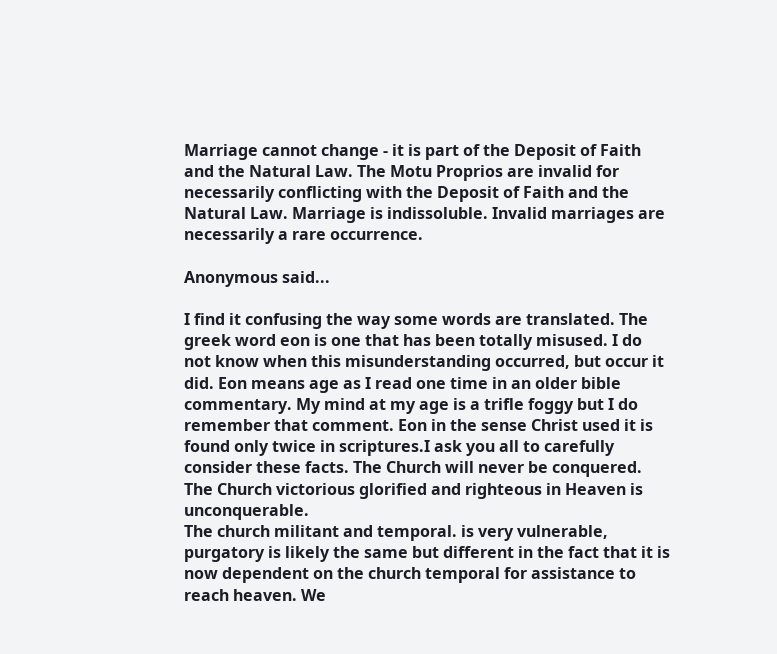Marriage cannot change - it is part of the Deposit of Faith and the Natural Law. The Motu Proprios are invalid for necessarily conflicting with the Deposit of Faith and the Natural Law. Marriage is indissoluble. Invalid marriages are necessarily a rare occurrence.

Anonymous said...

I find it confusing the way some words are translated. The greek word eon is one that has been totally misused. I do not know when this misunderstanding occurred, but occur it did. Eon means age as I read one time in an older bible commentary. My mind at my age is a trifle foggy but I do remember that comment. Eon in the sense Christ used it is found only twice in scriptures.I ask you all to carefully consider these facts. The Church will never be conquered. The Church victorious glorified and righteous in Heaven is unconquerable.
The church militant and temporal. is very vulnerable, purgatory is likely the same but different in the fact that it is now dependent on the church temporal for assistance to reach heaven. We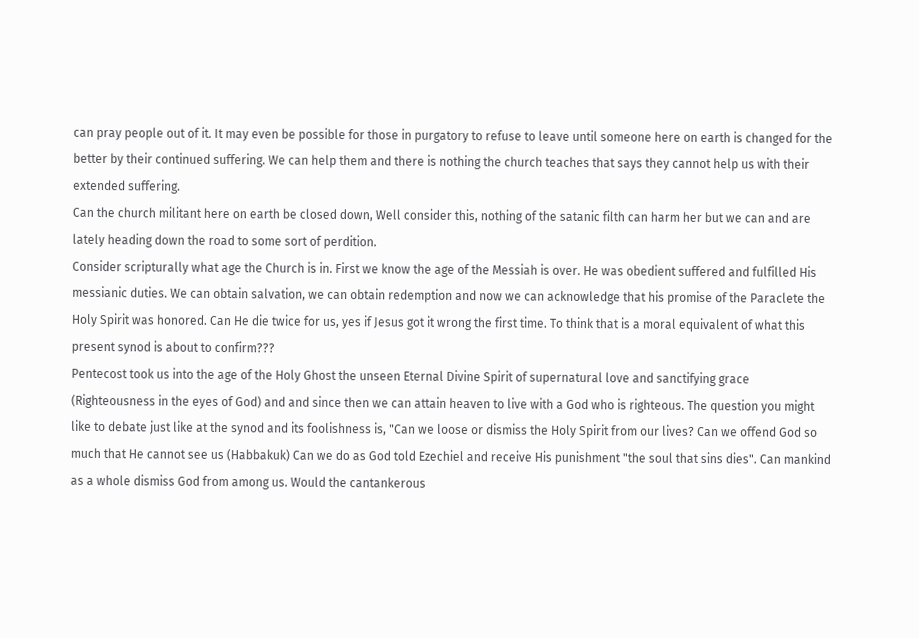can pray people out of it. It may even be possible for those in purgatory to refuse to leave until someone here on earth is changed for the better by their continued suffering. We can help them and there is nothing the church teaches that says they cannot help us with their extended suffering.
Can the church militant here on earth be closed down, Well consider this, nothing of the satanic filth can harm her but we can and are lately heading down the road to some sort of perdition.
Consider scripturally what age the Church is in. First we know the age of the Messiah is over. He was obedient suffered and fulfilled His messianic duties. We can obtain salvation, we can obtain redemption and now we can acknowledge that his promise of the Paraclete the Holy Spirit was honored. Can He die twice for us, yes if Jesus got it wrong the first time. To think that is a moral equivalent of what this present synod is about to confirm???
Pentecost took us into the age of the Holy Ghost the unseen Eternal Divine Spirit of supernatural love and sanctifying grace (Righteousness in the eyes of God) and and since then we can attain heaven to live with a God who is righteous. The question you might like to debate just like at the synod and its foolishness is, "Can we loose or dismiss the Holy Spirit from our lives? Can we offend God so much that He cannot see us (Habbakuk) Can we do as God told Ezechiel and receive His punishment "the soul that sins dies". Can mankind as a whole dismiss God from among us. Would the cantankerous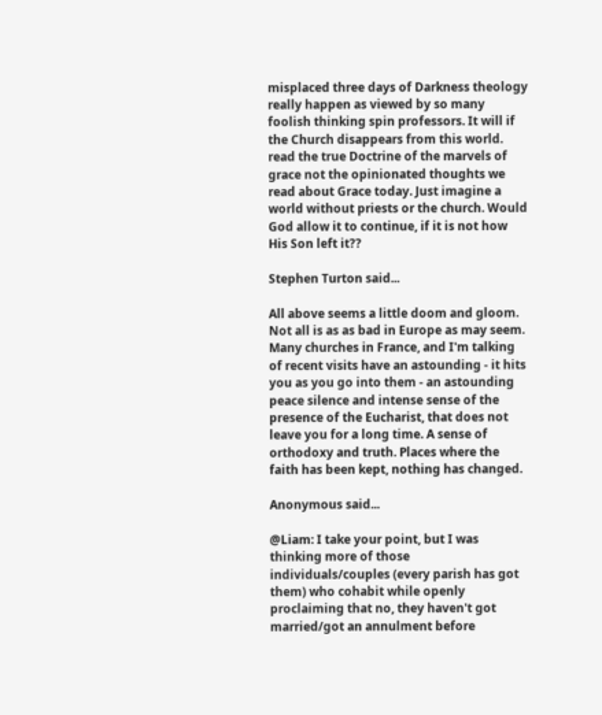misplaced three days of Darkness theology really happen as viewed by so many foolish thinking spin professors. It will if the Church disappears from this world. read the true Doctrine of the marvels of grace not the opinionated thoughts we read about Grace today. Just imagine a world without priests or the church. Would God allow it to continue, if it is not how His Son left it??

Stephen Turton said...

All above seems a little doom and gloom. Not all is as as bad in Europe as may seem. Many churches in France, and I'm talking of recent visits have an astounding - it hits you as you go into them - an astounding peace silence and intense sense of the presence of the Eucharist, that does not leave you for a long time. A sense of orthodoxy and truth. Places where the faith has been kept, nothing has changed.

Anonymous said...

@Liam: I take your point, but I was thinking more of those individuals/couples (every parish has got them) who cohabit while openly proclaiming that no, they haven't got married/got an annulment before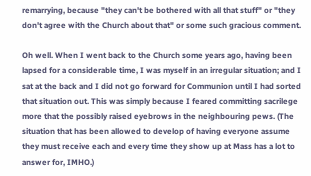remarrying, because "they can't be bothered with all that stuff" or "they don't agree with the Church about that" or some such gracious comment.

Oh well. When I went back to the Church some years ago, having been lapsed for a considerable time, I was myself in an irregular situation; and I sat at the back and I did not go forward for Communion until I had sorted that situation out. This was simply because I feared committing sacrilege more that the possibly raised eyebrows in the neighbouring pews. (The situation that has been allowed to develop of having everyone assume they must receive each and every time they show up at Mass has a lot to answer for, IMHO.)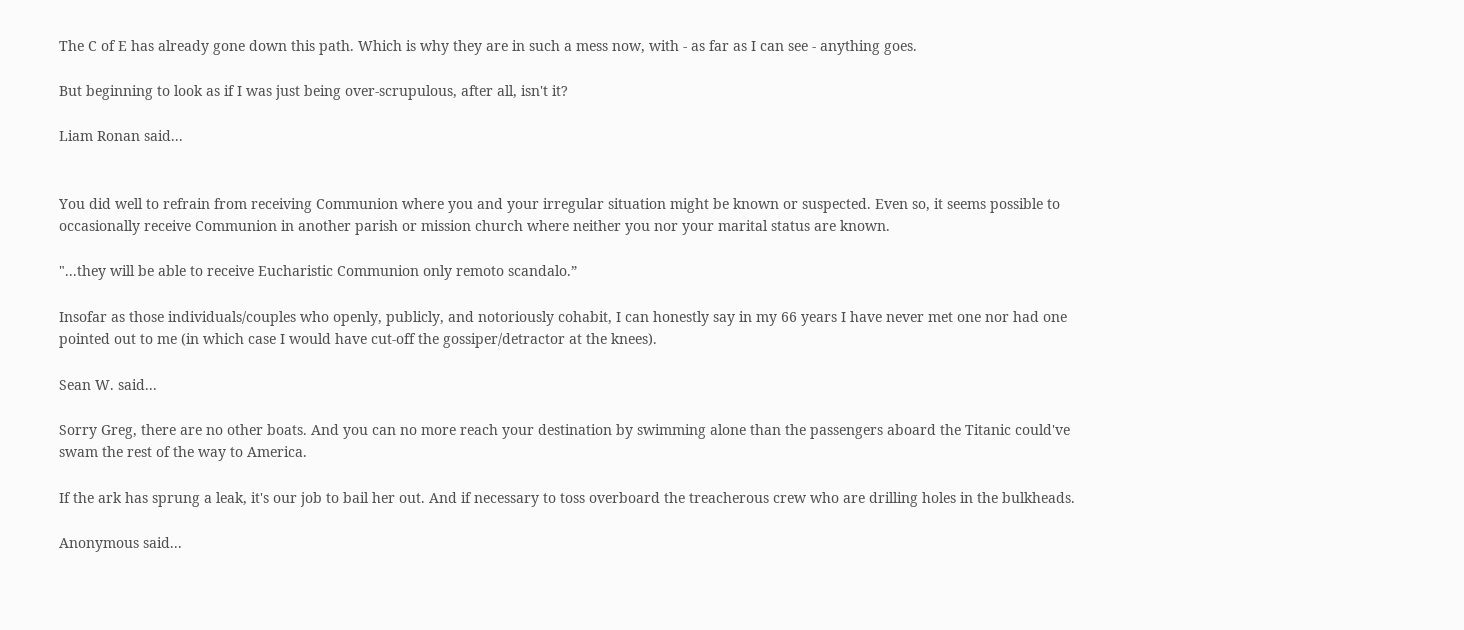The C of E has already gone down this path. Which is why they are in such a mess now, with - as far as I can see - anything goes.

But beginning to look as if I was just being over-scrupulous, after all, isn't it?

Liam Ronan said...


You did well to refrain from receiving Communion where you and your irregular situation might be known or suspected. Even so, it seems possible to occasionally receive Communion in another parish or mission church where neither you nor your marital status are known.

"...they will be able to receive Eucharistic Communion only remoto scandalo.”

Insofar as those individuals/couples who openly, publicly, and notoriously cohabit, I can honestly say in my 66 years I have never met one nor had one pointed out to me (in which case I would have cut-off the gossiper/detractor at the knees).

Sean W. said...

Sorry Greg, there are no other boats. And you can no more reach your destination by swimming alone than the passengers aboard the Titanic could've swam the rest of the way to America.

If the ark has sprung a leak, it's our job to bail her out. And if necessary to toss overboard the treacherous crew who are drilling holes in the bulkheads.

Anonymous said...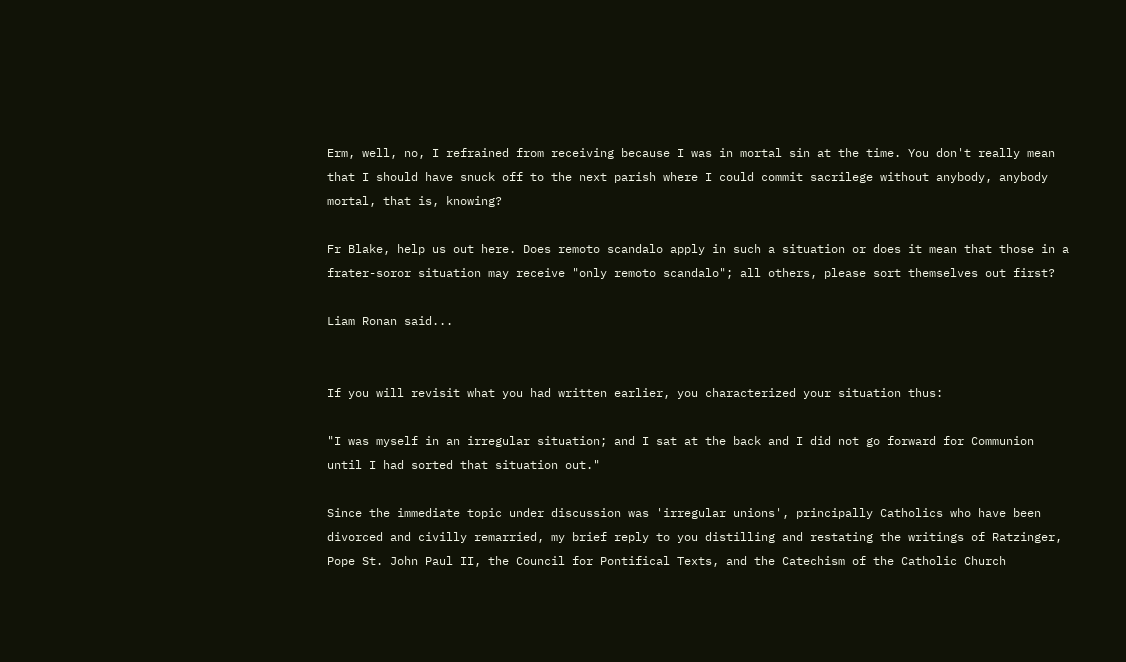Erm, well, no, I refrained from receiving because I was in mortal sin at the time. You don't really mean that I should have snuck off to the next parish where I could commit sacrilege without anybody, anybody mortal, that is, knowing?

Fr Blake, help us out here. Does remoto scandalo apply in such a situation or does it mean that those in a frater-soror situation may receive "only remoto scandalo"; all others, please sort themselves out first?

Liam Ronan said...


If you will revisit what you had written earlier, you characterized your situation thus:

"I was myself in an irregular situation; and I sat at the back and I did not go forward for Communion until I had sorted that situation out."

Since the immediate topic under discussion was 'irregular unions', principally Catholics who have been divorced and civilly remarried, my brief reply to you distilling and restating the writings of Ratzinger, Pope St. John Paul II, the Council for Pontifical Texts, and the Catechism of the Catholic Church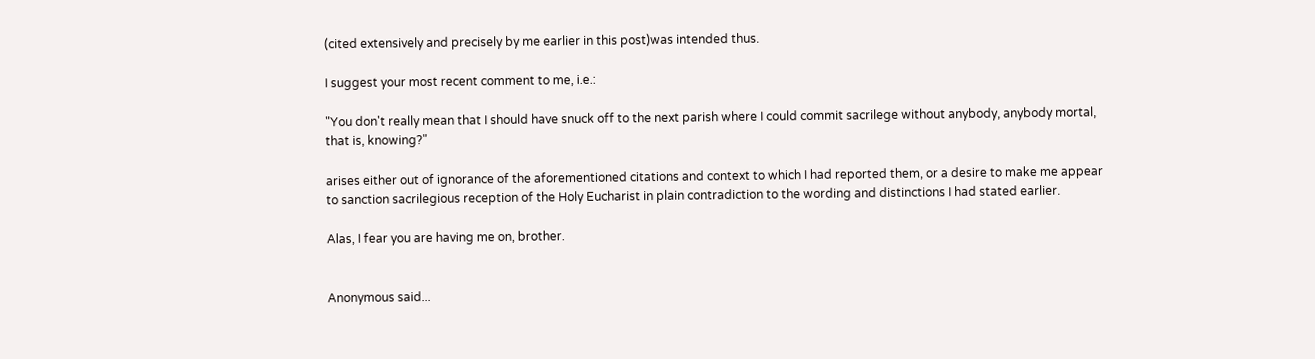(cited extensively and precisely by me earlier in this post)was intended thus.

I suggest your most recent comment to me, i.e.:

"You don't really mean that I should have snuck off to the next parish where I could commit sacrilege without anybody, anybody mortal, that is, knowing?"

arises either out of ignorance of the aforementioned citations and context to which I had reported them, or a desire to make me appear to sanction sacrilegious reception of the Holy Eucharist in plain contradiction to the wording and distinctions I had stated earlier.

Alas, I fear you are having me on, brother.


Anonymous said...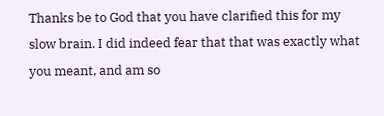Thanks be to God that you have clarified this for my slow brain. I did indeed fear that that was exactly what you meant, and am so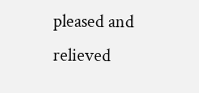pleased and relieved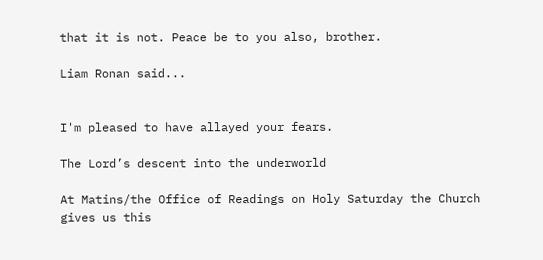that it is not. Peace be to you also, brother.

Liam Ronan said...


I'm pleased to have allayed your fears.

The Lord’s descent into the underworld

At Matins/the Office of Readings on Holy Saturday the Church gives us this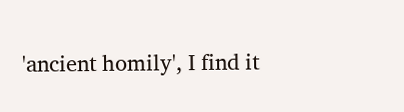'ancient homily', I find it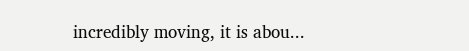incredibly moving, it is abou...